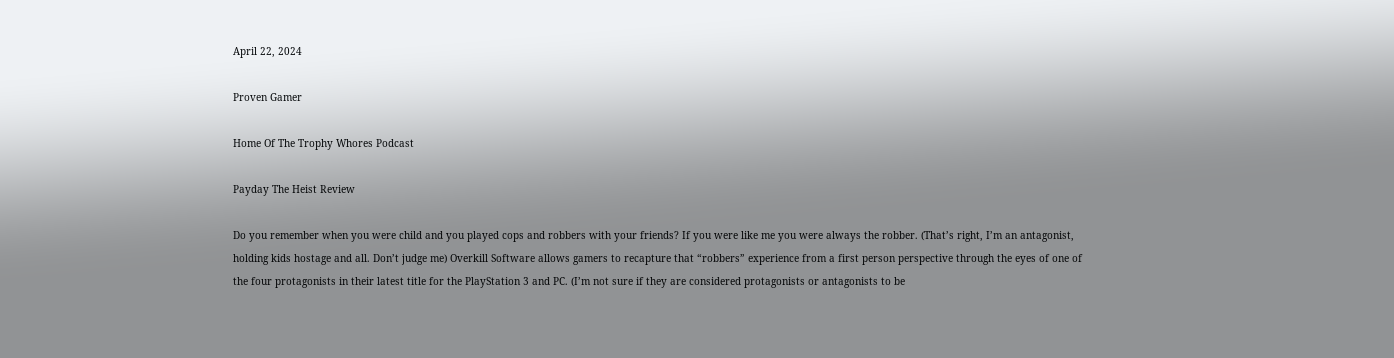April 22, 2024

Proven Gamer

Home Of The Trophy Whores Podcast

Payday The Heist Review

Do you remember when you were child and you played cops and robbers with your friends? If you were like me you were always the robber. (That’s right, I’m an antagonist, holding kids hostage and all. Don’t judge me) Overkill Software allows gamers to recapture that “robbers” experience from a first person perspective through the eyes of one of the four protagonists in their latest title for the PlayStation 3 and PC. (I’m not sure if they are considered protagonists or antagonists to be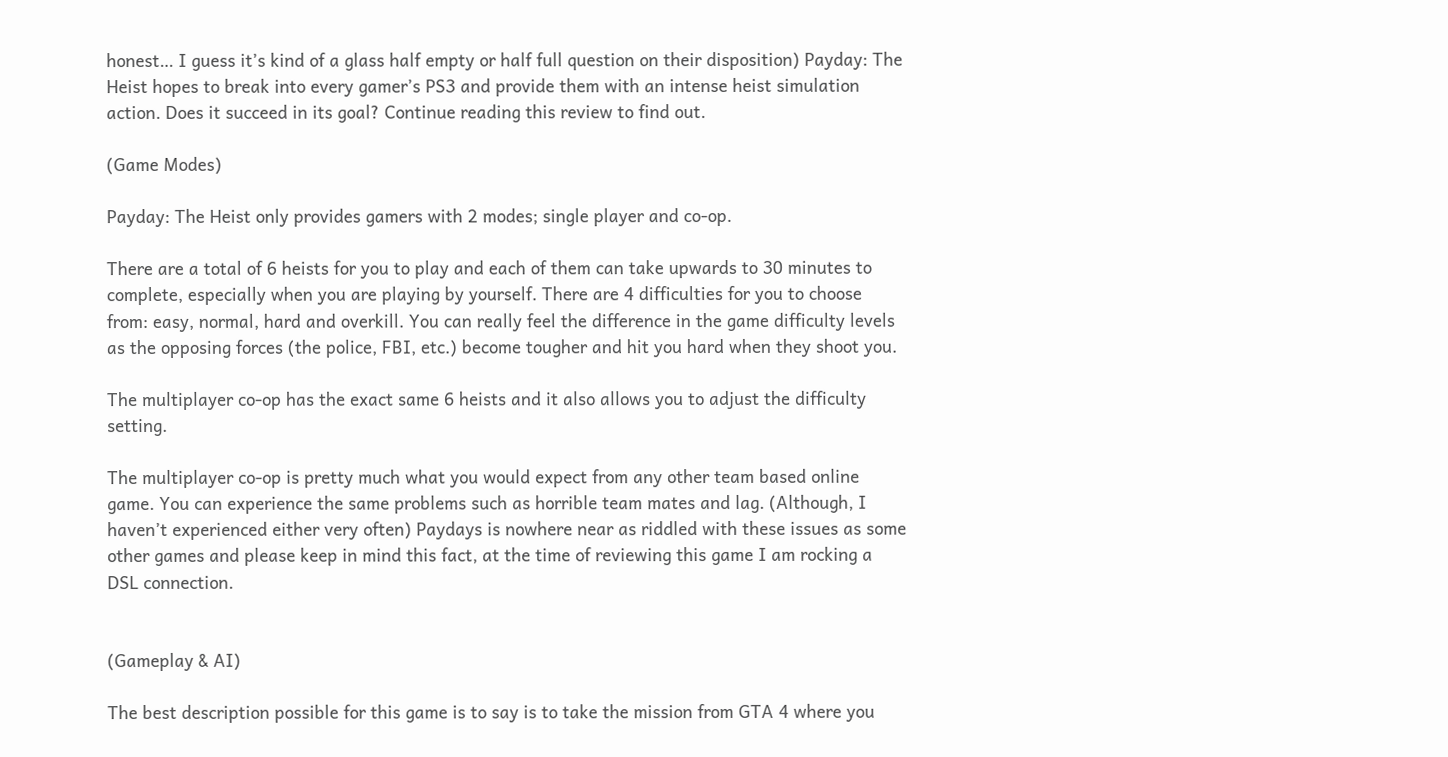honest… I guess it’s kind of a glass half empty or half full question on their disposition) Payday: The Heist hopes to break into every gamer’s PS3 and provide them with an intense heist simulation action. Does it succeed in its goal? Continue reading this review to find out.

(Game Modes)

Payday: The Heist only provides gamers with 2 modes; single player and co-op.

There are a total of 6 heists for you to play and each of them can take upwards to 30 minutes to complete, especially when you are playing by yourself. There are 4 difficulties for you to choose from: easy, normal, hard and overkill. You can really feel the difference in the game difficulty levels as the opposing forces (the police, FBI, etc.) become tougher and hit you hard when they shoot you.

The multiplayer co-op has the exact same 6 heists and it also allows you to adjust the difficulty setting.

The multiplayer co-op is pretty much what you would expect from any other team based online game. You can experience the same problems such as horrible team mates and lag. (Although, I haven’t experienced either very often) Paydays is nowhere near as riddled with these issues as some other games and please keep in mind this fact, at the time of reviewing this game I am rocking a DSL connection.


(Gameplay & AI)

The best description possible for this game is to say is to take the mission from GTA 4 where you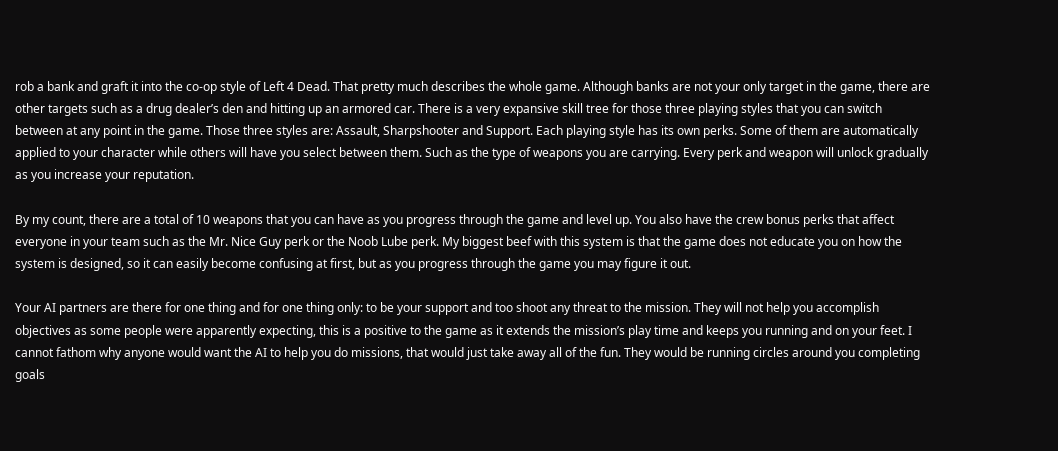rob a bank and graft it into the co-op style of Left 4 Dead. That pretty much describes the whole game. Although banks are not your only target in the game, there are other targets such as a drug dealer’s den and hitting up an armored car. There is a very expansive skill tree for those three playing styles that you can switch between at any point in the game. Those three styles are: Assault, Sharpshooter and Support. Each playing style has its own perks. Some of them are automatically applied to your character while others will have you select between them. Such as the type of weapons you are carrying. Every perk and weapon will unlock gradually as you increase your reputation.

By my count, there are a total of 10 weapons that you can have as you progress through the game and level up. You also have the crew bonus perks that affect everyone in your team such as the Mr. Nice Guy perk or the Noob Lube perk. My biggest beef with this system is that the game does not educate you on how the system is designed, so it can easily become confusing at first, but as you progress through the game you may figure it out.

Your AI partners are there for one thing and for one thing only: to be your support and too shoot any threat to the mission. They will not help you accomplish objectives as some people were apparently expecting, this is a positive to the game as it extends the mission’s play time and keeps you running and on your feet. I cannot fathom why anyone would want the AI to help you do missions, that would just take away all of the fun. They would be running circles around you completing goals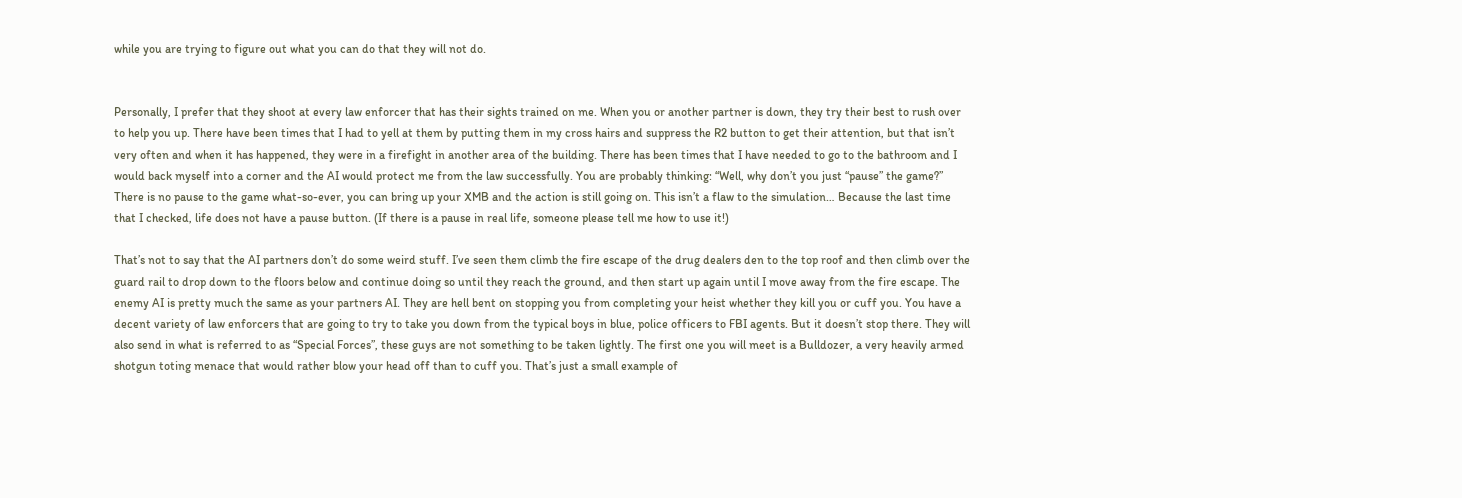while you are trying to figure out what you can do that they will not do.


Personally, I prefer that they shoot at every law enforcer that has their sights trained on me. When you or another partner is down, they try their best to rush over to help you up. There have been times that I had to yell at them by putting them in my cross hairs and suppress the R2 button to get their attention, but that isn’t very often and when it has happened, they were in a firefight in another area of the building. There has been times that I have needed to go to the bathroom and I would back myself into a corner and the AI would protect me from the law successfully. You are probably thinking: “Well, why don’t you just “pause” the game?” There is no pause to the game what-so-ever, you can bring up your XMB and the action is still going on. This isn’t a flaw to the simulation… Because the last time that I checked, life does not have a pause button. (If there is a pause in real life, someone please tell me how to use it!)

That’s not to say that the AI partners don’t do some weird stuff. I’ve seen them climb the fire escape of the drug dealers den to the top roof and then climb over the guard rail to drop down to the floors below and continue doing so until they reach the ground, and then start up again until I move away from the fire escape. The enemy AI is pretty much the same as your partners AI. They are hell bent on stopping you from completing your heist whether they kill you or cuff you. You have a decent variety of law enforcers that are going to try to take you down from the typical boys in blue, police officers to FBI agents. But it doesn’t stop there. They will also send in what is referred to as “Special Forces”, these guys are not something to be taken lightly. The first one you will meet is a Bulldozer, a very heavily armed shotgun toting menace that would rather blow your head off than to cuff you. That’s just a small example of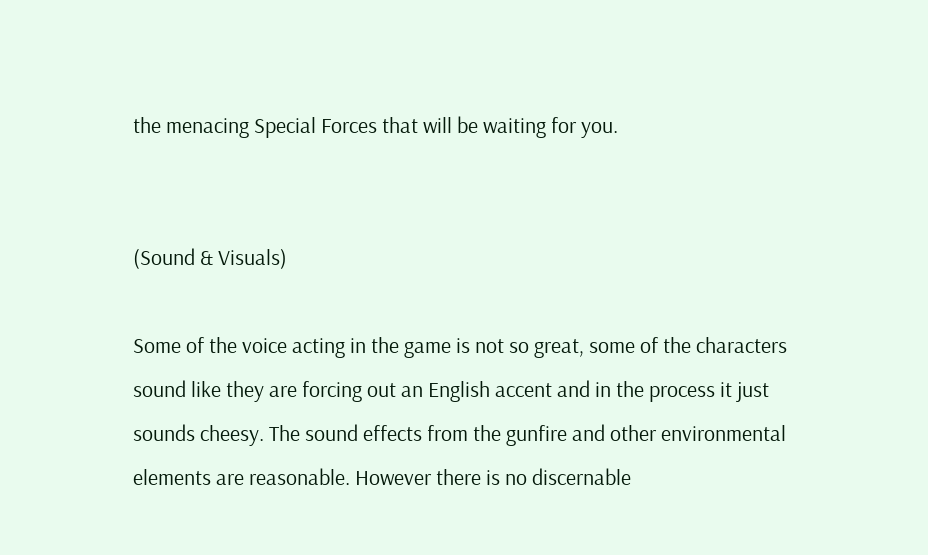the menacing Special Forces that will be waiting for you.


(Sound & Visuals)

Some of the voice acting in the game is not so great, some of the characters sound like they are forcing out an English accent and in the process it just sounds cheesy. The sound effects from the gunfire and other environmental elements are reasonable. However there is no discernable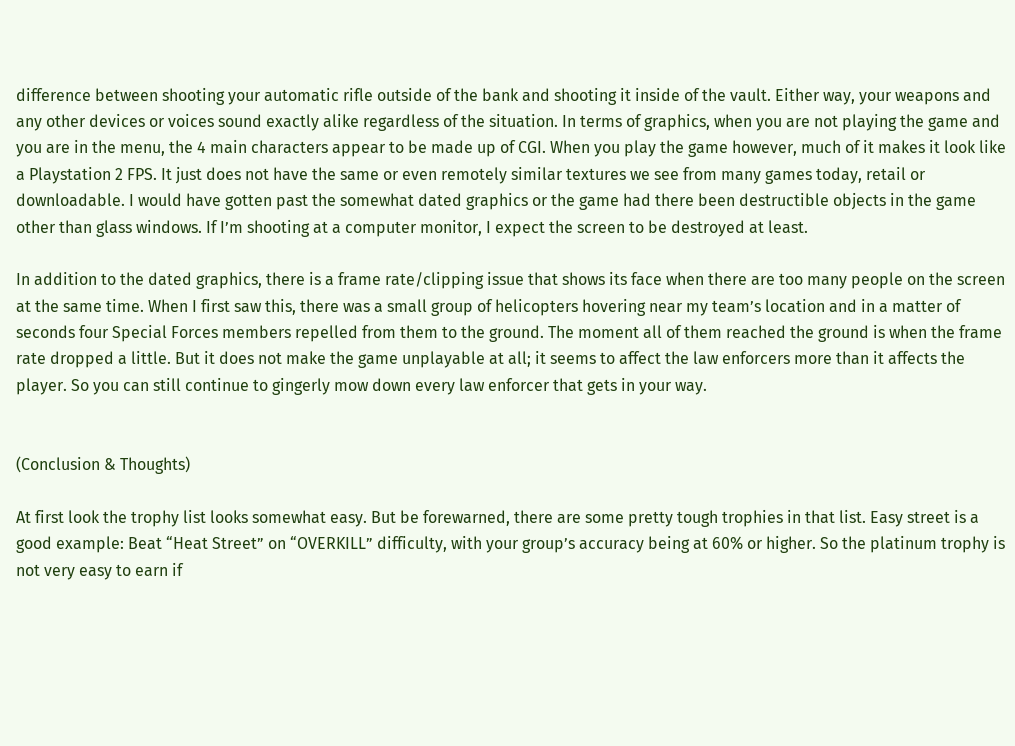difference between shooting your automatic rifle outside of the bank and shooting it inside of the vault. Either way, your weapons and any other devices or voices sound exactly alike regardless of the situation. In terms of graphics, when you are not playing the game and you are in the menu, the 4 main characters appear to be made up of CGI. When you play the game however, much of it makes it look like a Playstation 2 FPS. It just does not have the same or even remotely similar textures we see from many games today, retail or downloadable. I would have gotten past the somewhat dated graphics or the game had there been destructible objects in the game other than glass windows. If I’m shooting at a computer monitor, I expect the screen to be destroyed at least.

In addition to the dated graphics, there is a frame rate/clipping issue that shows its face when there are too many people on the screen at the same time. When I first saw this, there was a small group of helicopters hovering near my team’s location and in a matter of seconds four Special Forces members repelled from them to the ground. The moment all of them reached the ground is when the frame rate dropped a little. But it does not make the game unplayable at all; it seems to affect the law enforcers more than it affects the player. So you can still continue to gingerly mow down every law enforcer that gets in your way.


(Conclusion & Thoughts)

At first look the trophy list looks somewhat easy. But be forewarned, there are some pretty tough trophies in that list. Easy street is a good example: Beat “Heat Street” on “OVERKILL” difficulty, with your group’s accuracy being at 60% or higher. So the platinum trophy is not very easy to earn if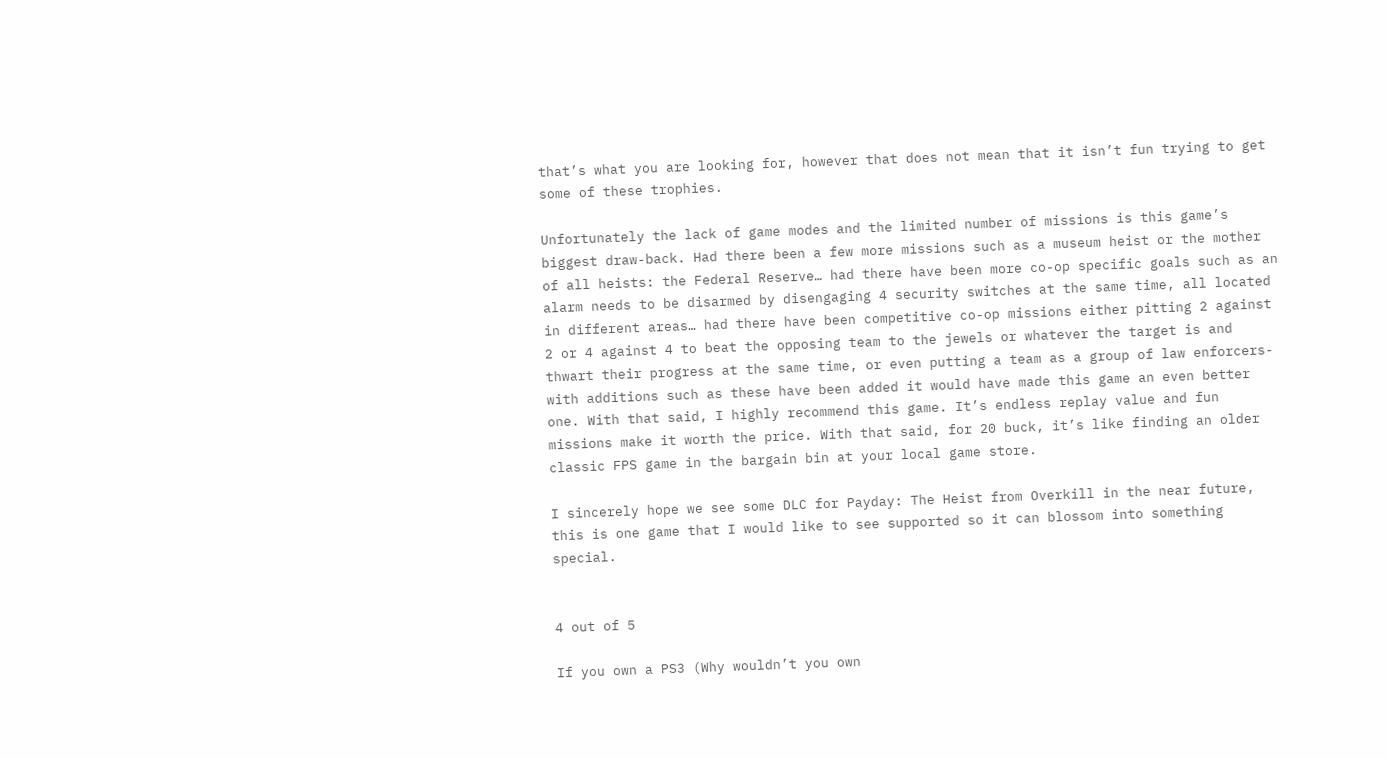that’s what you are looking for, however that does not mean that it isn’t fun trying to get some of these trophies.

Unfortunately the lack of game modes and the limited number of missions is this game’s biggest draw-back. Had there been a few more missions such as a museum heist or the mother of all heists: the Federal Reserve… had there have been more co-op specific goals such as an alarm needs to be disarmed by disengaging 4 security switches at the same time, all located in different areas… had there have been competitive co-op missions either pitting 2 against 2 or 4 against 4 to beat the opposing team to the jewels or whatever the target is and thwart their progress at the same time, or even putting a team as a group of law enforcers-with additions such as these have been added it would have made this game an even better one. With that said, I highly recommend this game. It’s endless replay value and fun missions make it worth the price. With that said, for 20 buck, it’s like finding an older classic FPS game in the bargain bin at your local game store.

I sincerely hope we see some DLC for Payday: The Heist from Overkill in the near future, this is one game that I would like to see supported so it can blossom into something special.


4 out of 5

If you own a PS3 (Why wouldn’t you own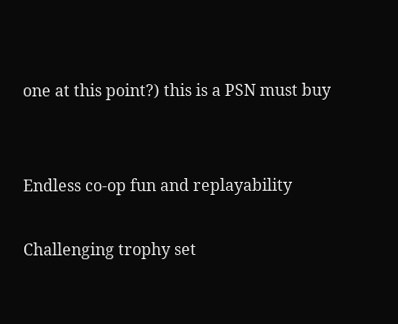one at this point?) this is a PSN must buy


Endless co-op fun and replayability

Challenging trophy set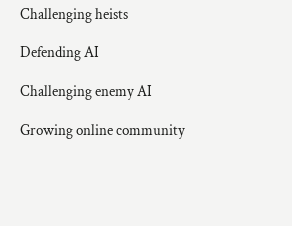Challenging heists

Defending AI

Challenging enemy AI

Growing online community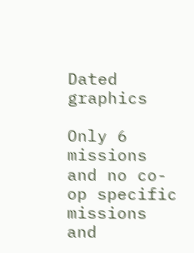Dated graphics

Only 6 missions and no co-op specific missions and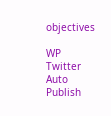objectives

WP Twitter Auto Publish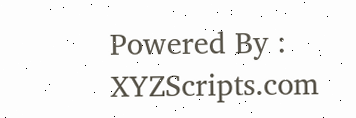Powered By : XYZScripts.com